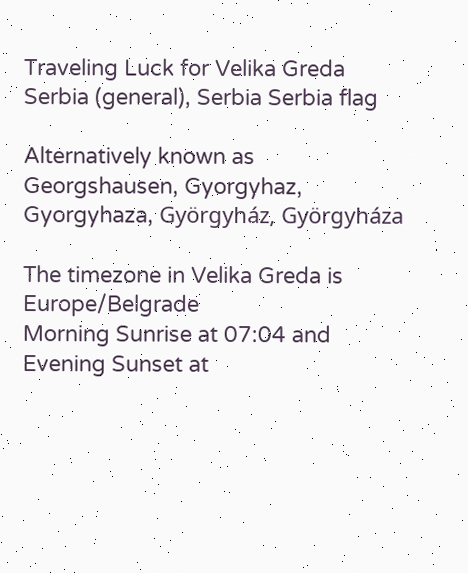Traveling Luck for Velika Greda Serbia (general), Serbia Serbia flag

Alternatively known as Georgshausen, Gyorgyhaz, Gyorgyhaza, Györgyház, Györgyháza

The timezone in Velika Greda is Europe/Belgrade
Morning Sunrise at 07:04 and Evening Sunset at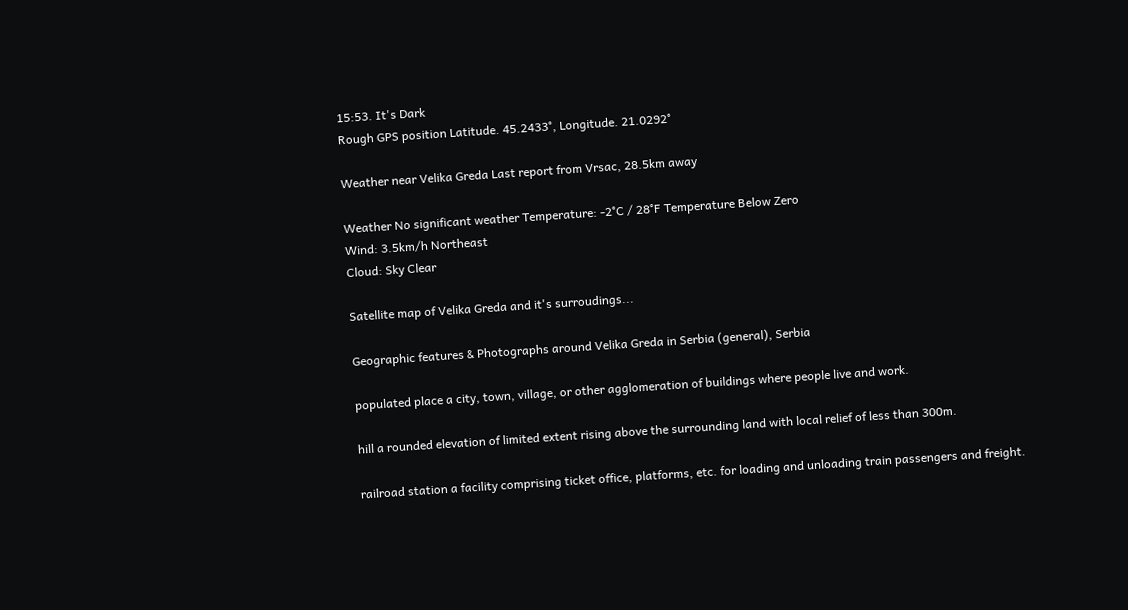15:53. It's Dark
Rough GPS position Latitude. 45.2433°, Longitude. 21.0292°

Weather near Velika Greda Last report from Vrsac, 28.5km away

Weather No significant weather Temperature: -2°C / 28°F Temperature Below Zero
Wind: 3.5km/h Northeast
Cloud: Sky Clear

Satellite map of Velika Greda and it's surroudings...

Geographic features & Photographs around Velika Greda in Serbia (general), Serbia

populated place a city, town, village, or other agglomeration of buildings where people live and work.

hill a rounded elevation of limited extent rising above the surrounding land with local relief of less than 300m.

railroad station a facility comprising ticket office, platforms, etc. for loading and unloading train passengers and freight.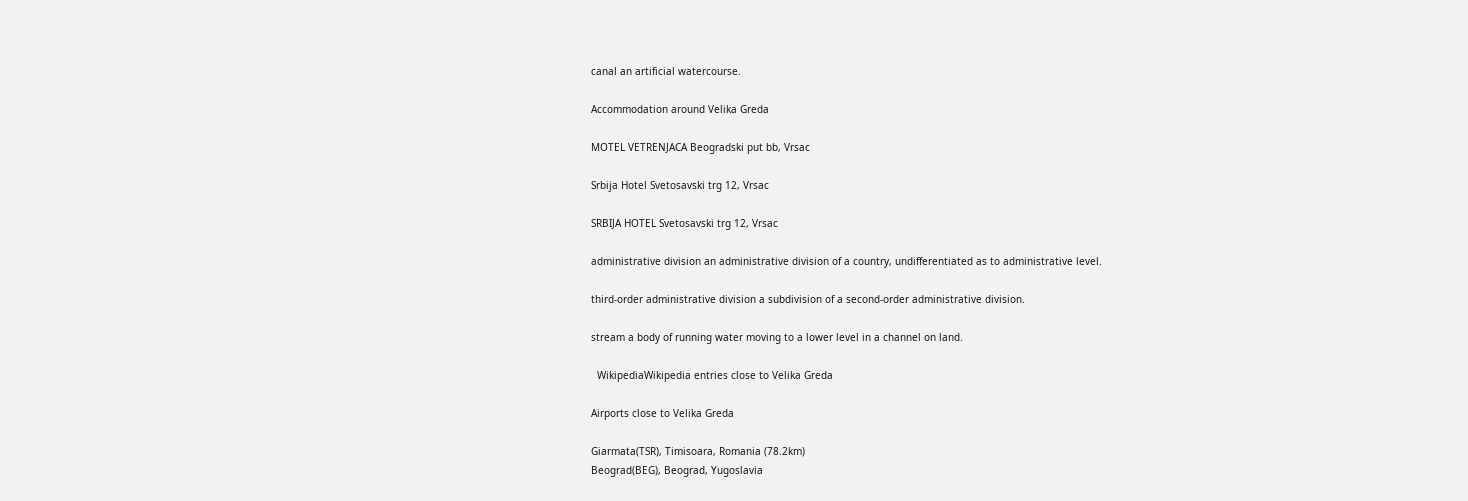canal an artificial watercourse.

Accommodation around Velika Greda

MOTEL VETRENJACA Beogradski put bb, Vrsac

Srbija Hotel Svetosavski trg 12, Vrsac

SRBIJA HOTEL Svetosavski trg 12, Vrsac

administrative division an administrative division of a country, undifferentiated as to administrative level.

third-order administrative division a subdivision of a second-order administrative division.

stream a body of running water moving to a lower level in a channel on land.

  WikipediaWikipedia entries close to Velika Greda

Airports close to Velika Greda

Giarmata(TSR), Timisoara, Romania (78.2km)
Beograd(BEG), Beograd, Yugoslavia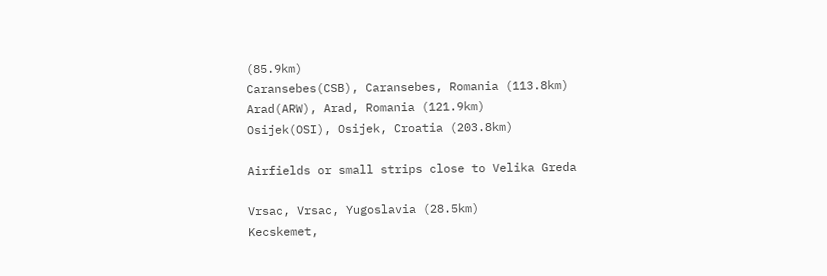(85.9km)
Caransebes(CSB), Caransebes, Romania (113.8km)
Arad(ARW), Arad, Romania (121.9km)
Osijek(OSI), Osijek, Croatia (203.8km)

Airfields or small strips close to Velika Greda

Vrsac, Vrsac, Yugoslavia (28.5km)
Kecskemet,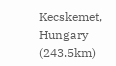Kecskemet, Hungary (243.5km)